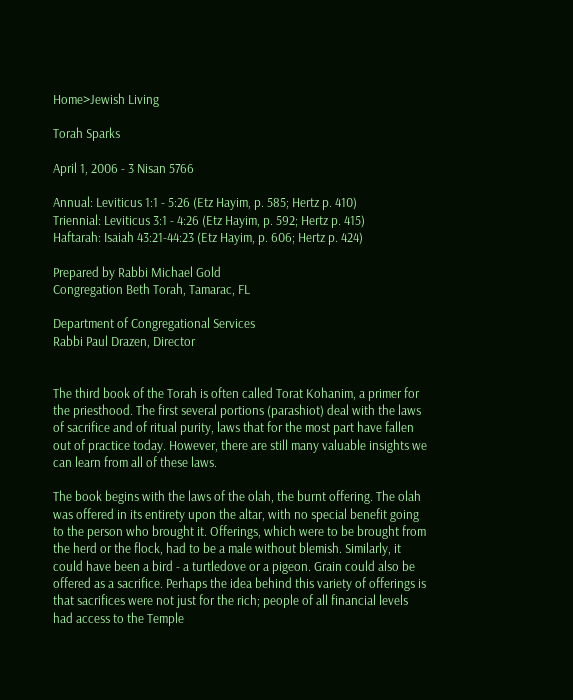Home>Jewish Living

Torah Sparks

April 1, 2006 - 3 Nisan 5766

Annual: Leviticus 1:1 - 5:26 (Etz Hayim, p. 585; Hertz p. 410)
Triennial: Leviticus 3:1 - 4:26 (Etz Hayim, p. 592; Hertz p. 415)
Haftarah: Isaiah 43:21-44:23 (Etz Hayim, p. 606; Hertz p. 424)

Prepared by Rabbi Michael Gold
Congregation Beth Torah, Tamarac, FL

Department of Congregational Services
Rabbi Paul Drazen, Director


The third book of the Torah is often called Torat Kohanim, a primer for the priesthood. The first several portions (parashiot) deal with the laws of sacrifice and of ritual purity, laws that for the most part have fallen out of practice today. However, there are still many valuable insights we can learn from all of these laws.

The book begins with the laws of the olah, the burnt offering. The olah was offered in its entirety upon the altar, with no special benefit going to the person who brought it. Offerings, which were to be brought from the herd or the flock, had to be a male without blemish. Similarly, it could have been a bird - a turtledove or a pigeon. Grain could also be offered as a sacrifice. Perhaps the idea behind this variety of offerings is that sacrifices were not just for the rich; people of all financial levels had access to the Temple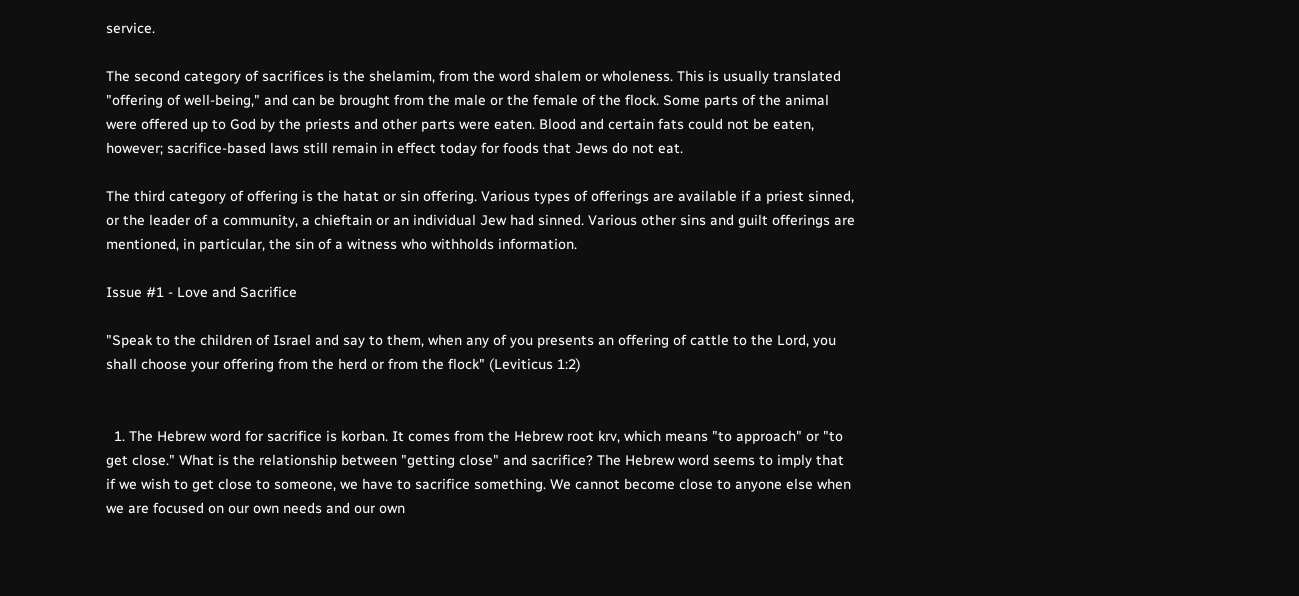service.

The second category of sacrifices is the shelamim, from the word shalem or wholeness. This is usually translated "offering of well-being," and can be brought from the male or the female of the flock. Some parts of the animal were offered up to God by the priests and other parts were eaten. Blood and certain fats could not be eaten, however; sacrifice-based laws still remain in effect today for foods that Jews do not eat.

The third category of offering is the hatat or sin offering. Various types of offerings are available if a priest sinned, or the leader of a community, a chieftain or an individual Jew had sinned. Various other sins and guilt offerings are mentioned, in particular, the sin of a witness who withholds information.

Issue #1 - Love and Sacrifice

"Speak to the children of Israel and say to them, when any of you presents an offering of cattle to the Lord, you shall choose your offering from the herd or from the flock" (Leviticus 1:2)


  1. The Hebrew word for sacrifice is korban. It comes from the Hebrew root krv, which means "to approach" or "to get close." What is the relationship between "getting close" and sacrifice? The Hebrew word seems to imply that if we wish to get close to someone, we have to sacrifice something. We cannot become close to anyone else when we are focused on our own needs and our own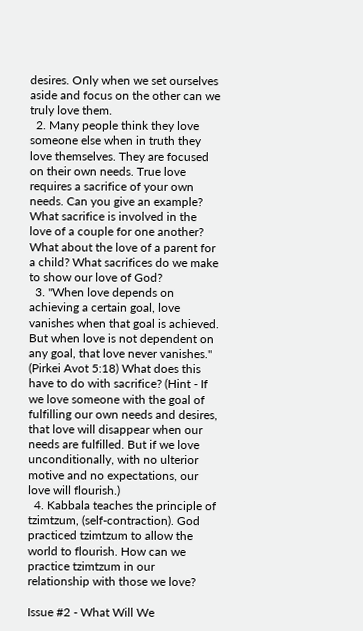desires. Only when we set ourselves aside and focus on the other can we truly love them.
  2. Many people think they love someone else when in truth they love themselves. They are focused on their own needs. True love requires a sacrifice of your own needs. Can you give an example? What sacrifice is involved in the love of a couple for one another? What about the love of a parent for a child? What sacrifices do we make to show our love of God?
  3. "When love depends on achieving a certain goal, love vanishes when that goal is achieved. But when love is not dependent on any goal, that love never vanishes." (Pirkei Avot 5:18) What does this have to do with sacrifice? (Hint - If we love someone with the goal of fulfilling our own needs and desires, that love will disappear when our needs are fulfilled. But if we love unconditionally, with no ulterior motive and no expectations, our love will flourish.)
  4. Kabbala teaches the principle of tzimtzum, (self-contraction). God practiced tzimtzum to allow the world to flourish. How can we practice tzimtzum in our relationship with those we love?

Issue #2 - What Will We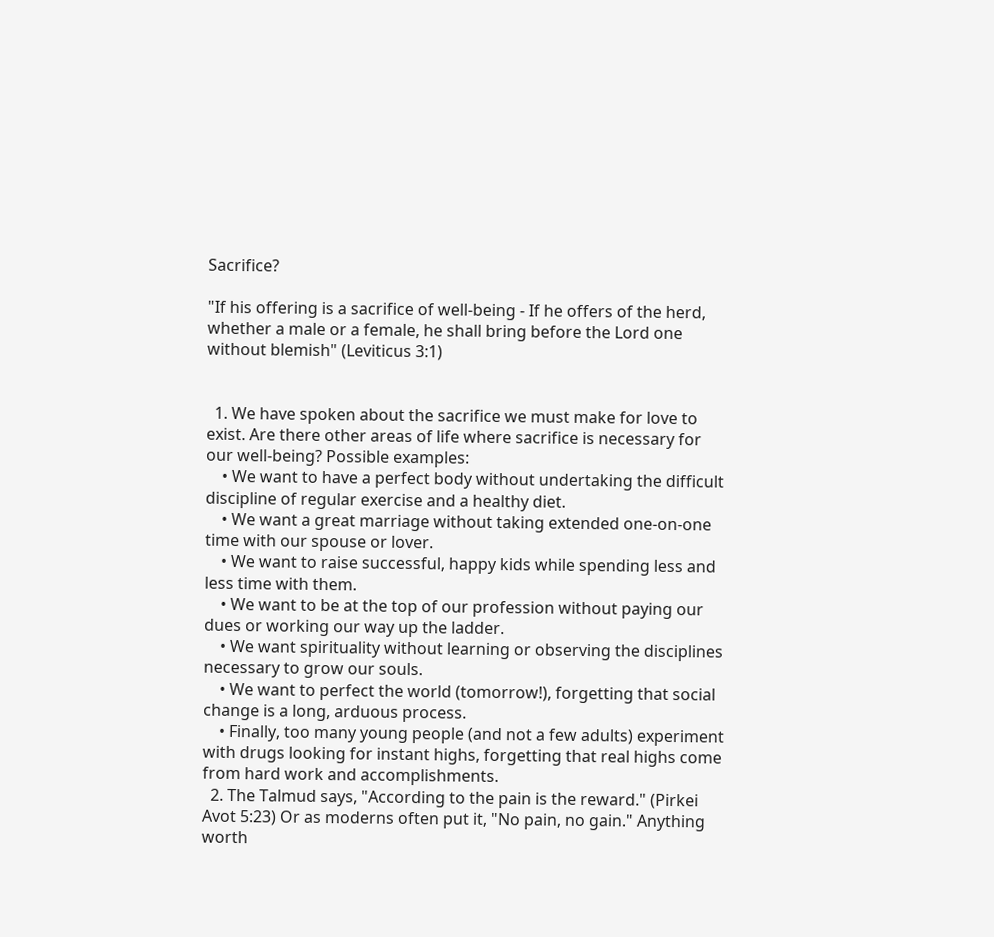Sacrifice?

"If his offering is a sacrifice of well-being - If he offers of the herd, whether a male or a female, he shall bring before the Lord one without blemish" (Leviticus 3:1)


  1. We have spoken about the sacrifice we must make for love to exist. Are there other areas of life where sacrifice is necessary for our well-being? Possible examples:
    • We want to have a perfect body without undertaking the difficult discipline of regular exercise and a healthy diet.
    • We want a great marriage without taking extended one-on-one time with our spouse or lover.
    • We want to raise successful, happy kids while spending less and less time with them.
    • We want to be at the top of our profession without paying our dues or working our way up the ladder.
    • We want spirituality without learning or observing the disciplines necessary to grow our souls.
    • We want to perfect the world (tomorrow!), forgetting that social change is a long, arduous process.
    • Finally, too many young people (and not a few adults) experiment with drugs looking for instant highs, forgetting that real highs come from hard work and accomplishments.
  2. The Talmud says, "According to the pain is the reward." (Pirkei Avot 5:23) Or as moderns often put it, "No pain, no gain." Anything worth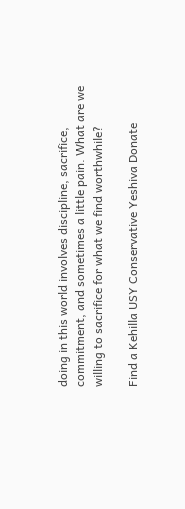doing in this world involves discipline, sacrifice, commitment, and sometimes a little pain. What are we willing to sacrifice for what we find worthwhile?

Find a Kehilla USY Conservative Yeshiva Donate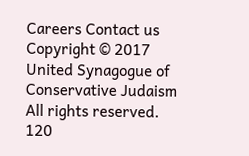Careers Contact us
Copyright © 2017
United Synagogue of Conservative Judaism
All rights reserved.
120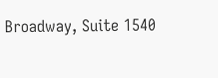Broadway, Suite 1540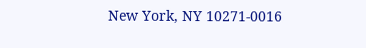New York, NY 10271-0016